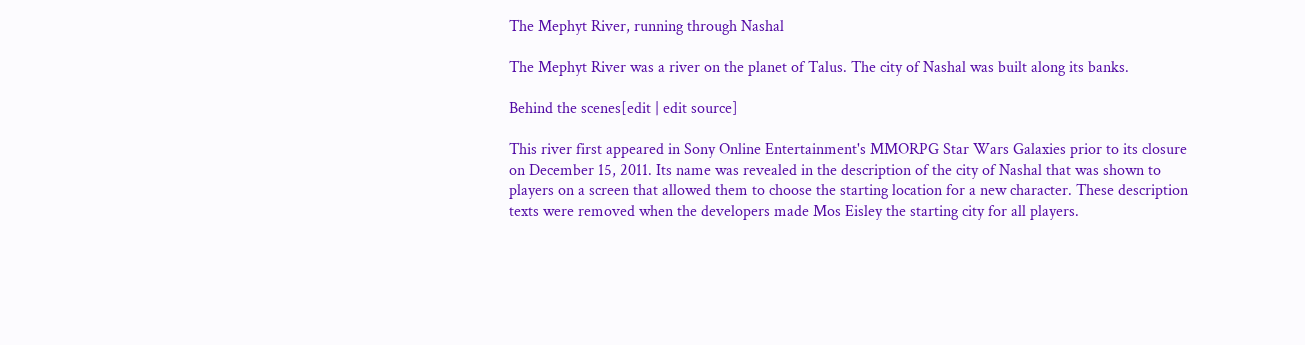The Mephyt River, running through Nashal

The Mephyt River was a river on the planet of Talus. The city of Nashal was built along its banks.

Behind the scenes[edit | edit source]

This river first appeared in Sony Online Entertainment's MMORPG Star Wars Galaxies prior to its closure on December 15, 2011. Its name was revealed in the description of the city of Nashal that was shown to players on a screen that allowed them to choose the starting location for a new character. These description texts were removed when the developers made Mos Eisley the starting city for all players.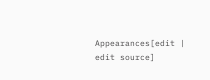Appearances[edit | edit source]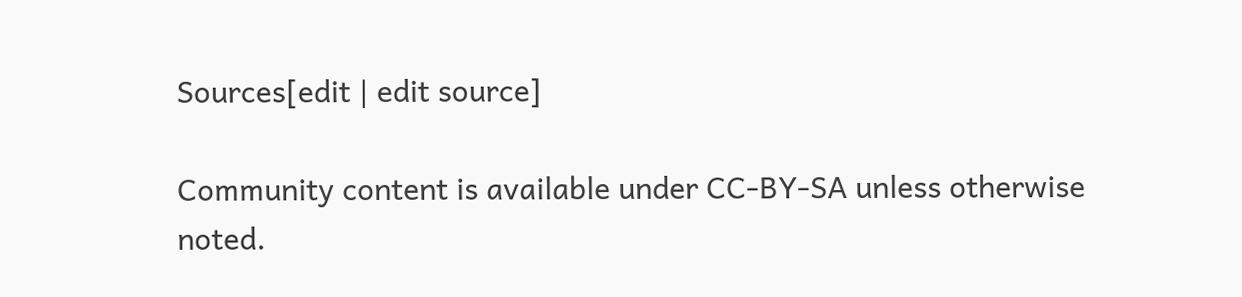Sources[edit | edit source]

Community content is available under CC-BY-SA unless otherwise noted.